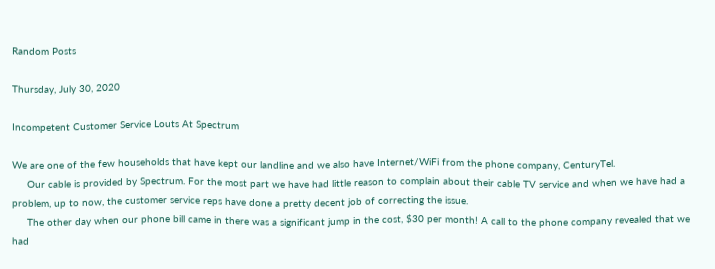Random Posts

Thursday, July 30, 2020

Incompetent Customer Service Louts At Spectrum

We are one of the few households that have kept our landline and we also have Internet/WiFi from the phone company, CenturyTel.
     Our cable is provided by Spectrum. For the most part we have had little reason to complain about their cable TV service and when we have had a problem, up to now, the customer service reps have done a pretty decent job of correcting the issue.
     The other day when our phone bill came in there was a significant jump in the cost, $30 per month! A call to the phone company revealed that we had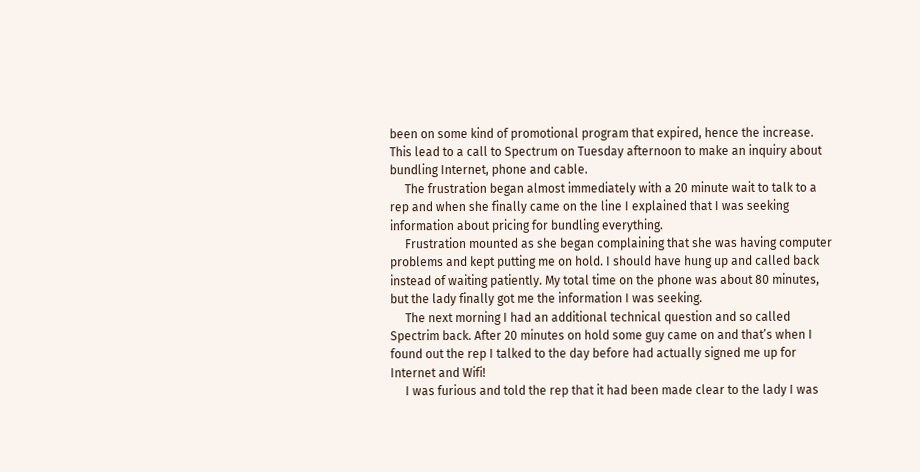been on some kind of promotional program that expired, hence the increase. This lead to a call to Spectrum on Tuesday afternoon to make an inquiry about bundling Internet, phone and cable.
     The frustration began almost immediately with a 20 minute wait to talk to a rep and when she finally came on the line I explained that I was seeking information about pricing for bundling everything.
     Frustration mounted as she began complaining that she was having computer problems and kept putting me on hold. I should have hung up and called back instead of waiting patiently. My total time on the phone was about 80 minutes, but the lady finally got me the information I was seeking.
     The next morning I had an additional technical question and so called Spectrim back. After 20 minutes on hold some guy came on and that’s when I found out the rep I talked to the day before had actually signed me up for Internet and Wifi!
     I was furious and told the rep that it had been made clear to the lady I was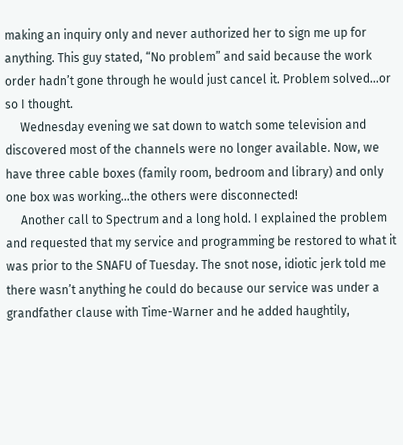making an inquiry only and never authorized her to sign me up for anything. This guy stated, “No problem” and said because the work order hadn’t gone through he would just cancel it. Problem solved...or so I thought.
     Wednesday evening we sat down to watch some television and discovered most of the channels were no longer available. Now, we have three cable boxes (family room, bedroom and library) and only one box was working...the others were disconnected!
     Another call to Spectrum and a long hold. I explained the problem and requested that my service and programming be restored to what it was prior to the SNAFU of Tuesday. The snot nose, idiotic jerk told me there wasn’t anything he could do because our service was under a grandfather clause with Time-Warner and he added haughtily,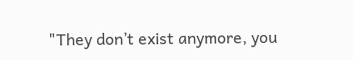"They don’t exist anymore, you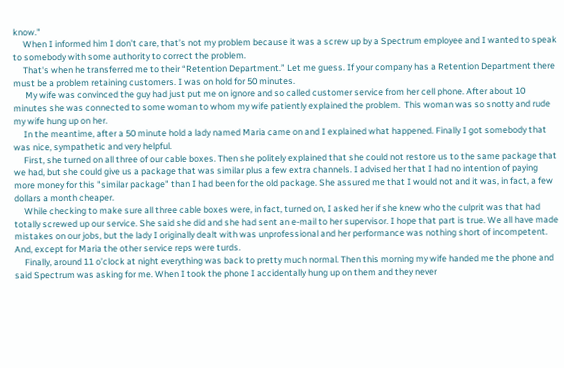know."
     When I informed him I don’t care, that’s not my problem because it was a screw up by a Spectrum employee and I wanted to speak to somebody with some authority to correct the problem.
     That's when he transferred me to their “Retention Department.” Let me guess. If your company has a Retention Department there must be a problem retaining customers. I was on hold for 50 minutes.
      My wife was convinced the guy had just put me on ignore and so called customer service from her cell phone. After about 10 minutes she was connected to some woman to whom my wife patiently explained the problem.  This woman was so snotty and rude my wife hung up on her.
     In the meantime, after a 50 minute hold a lady named Maria came on and I explained what happened. Finally I got somebody that was nice, sympathetic and very helpful.
     First, she turned on all three of our cable boxes. Then she politely explained that she could not restore us to the same package that we had, but she could give us a package that was similar plus a few extra channels. I advised her that I had no intention of paying more money for this "similar package" than I had been for the old package. She assured me that I would not and it was, in fact, a few dollars a month cheaper.
     While checking to make sure all three cable boxes were, in fact, turned on, I asked her if she knew who the culprit was that had totally screwed up our service. She said she did and she had sent an e-mail to her supervisor. I hope that part is true. We all have made mistakes on our jobs, but the lady I originally dealt with was unprofessional and her performance was nothing short of incompetent. And, except for Maria the other service reps were turds.
     Finally, around 11 o’clock at night everything was back to pretty much normal. Then this morning my wife handed me the phone and said Spectrum was asking for me. When I took the phone I accidentally hung up on them and they never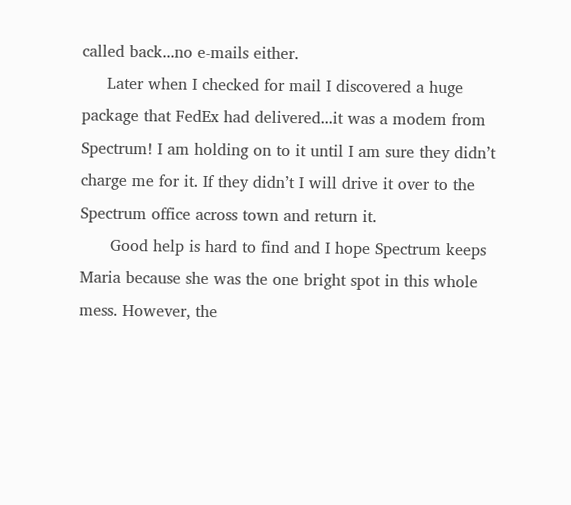called back...no e-mails either.
     Later when I checked for mail I discovered a huge package that FedEx had delivered...it was a modem from Spectrum! I am holding on to it until I am sure they didn’t charge me for it. If they didn’t I will drive it over to the Spectrum office across town and return it.
      Good help is hard to find and I hope Spectrum keeps Maria because she was the one bright spot in this whole mess. However, the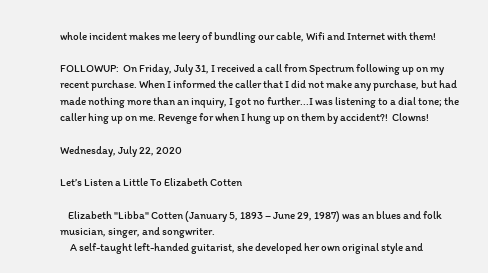whole incident makes me leery of bundling our cable, Wifi and Internet with them!

FOLLOWUP:  On Friday, July 31, I received a call from Spectrum following up on my recent purchase. When I informed the caller that I did not make any purchase, but had made nothing more than an inquiry, I got no further...I was listening to a dial tone; the caller hing up on me. Revenge for when I hung up on them by accident?!  Clowns!

Wednesday, July 22, 2020

Let’s Listen a Little To Elizabeth Cotten

    Elizabeth "Libba" Cotten (January 5, 1893 – June 29, 1987) was an blues and folk musician, singer, and songwriter.
     A self-taught left-handed guitarist, she developed her own original style and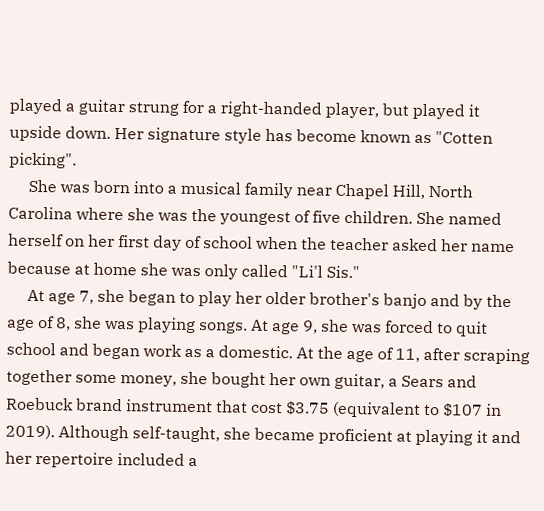played a guitar strung for a right-handed player, but played it upside down. Her signature style has become known as "Cotten picking".
     She was born into a musical family near Chapel Hill, North Carolina where she was the youngest of five children. She named herself on her first day of school when the teacher asked her name because at home she was only called "Li'l Sis."
     At age 7, she began to play her older brother's banjo and by the age of 8, she was playing songs. At age 9, she was forced to quit school and began work as a domestic. At the age of 11, after scraping together some money, she bought her own guitar, a Sears and Roebuck brand instrument that cost $3.75 (equivalent to $107 in 2019). Although self-taught, she became proficient at playing it and her repertoire included a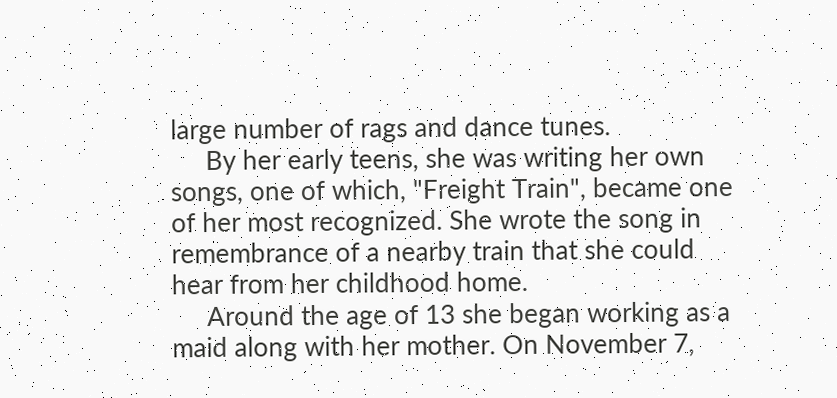large number of rags and dance tunes.
     By her early teens, she was writing her own songs, one of which, "Freight Train", became one of her most recognized. She wrote the song in remembrance of a nearby train that she could hear from her childhood home.
     Around the age of 13 she began working as a maid along with her mother. On November 7,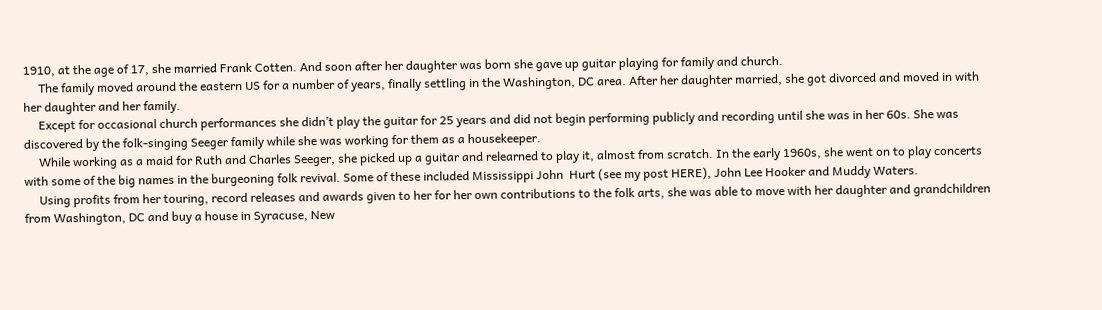1910, at the age of 17, she married Frank Cotten. And soon after her daughter was born she gave up guitar playing for family and church.
     The family moved around the eastern US for a number of years, finally settling in the Washington, DC area. After her daughter married, she got divorced and moved in with her daughter and her family.
     Except for occasional church performances she didn’t play the guitar for 25 years and did not begin performing publicly and recording until she was in her 60s. She was discovered by the folk-singing Seeger family while she was working for them as a housekeeper.
     While working as a maid for Ruth and Charles Seeger, she picked up a guitar and relearned to play it, almost from scratch. In the early 1960s, she went on to play concerts with some of the big names in the burgeoning folk revival. Some of these included Mississippi John  Hurt (see my post HERE), John Lee Hooker and Muddy Waters.
     Using profits from her touring, record releases and awards given to her for her own contributions to the folk arts, she was able to move with her daughter and grandchildren from Washington, DC and buy a house in Syracuse, New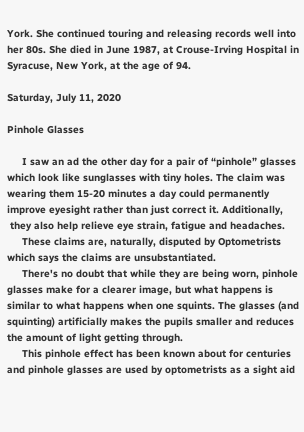York. She continued touring and releasing records well into her 80s. She died in June 1987, at Crouse-Irving Hospital in Syracuse, New York, at the age of 94.

Saturday, July 11, 2020

Pinhole Glasses

     I saw an ad the other day for a pair of “pinhole” glasses which look like sunglasses with tiny holes. The claim was wearing them 15-20 minutes a day could permanently improve eyesight rather than just correct it. Additionally,
 they also help relieve eye strain, fatigue and headaches.
     These claims are, naturally, disputed by Optometrists which says the claims are unsubstantiated.
     There's no doubt that while they are being worn, pinhole glasses make for a clearer image, but what happens is similar to what happens when one squints. The glasses (and squinting) artificially makes the pupils smaller and reduces the amount of light getting through.
     This pinhole effect has been known about for centuries and pinhole glasses are used by optometrists as a sight aid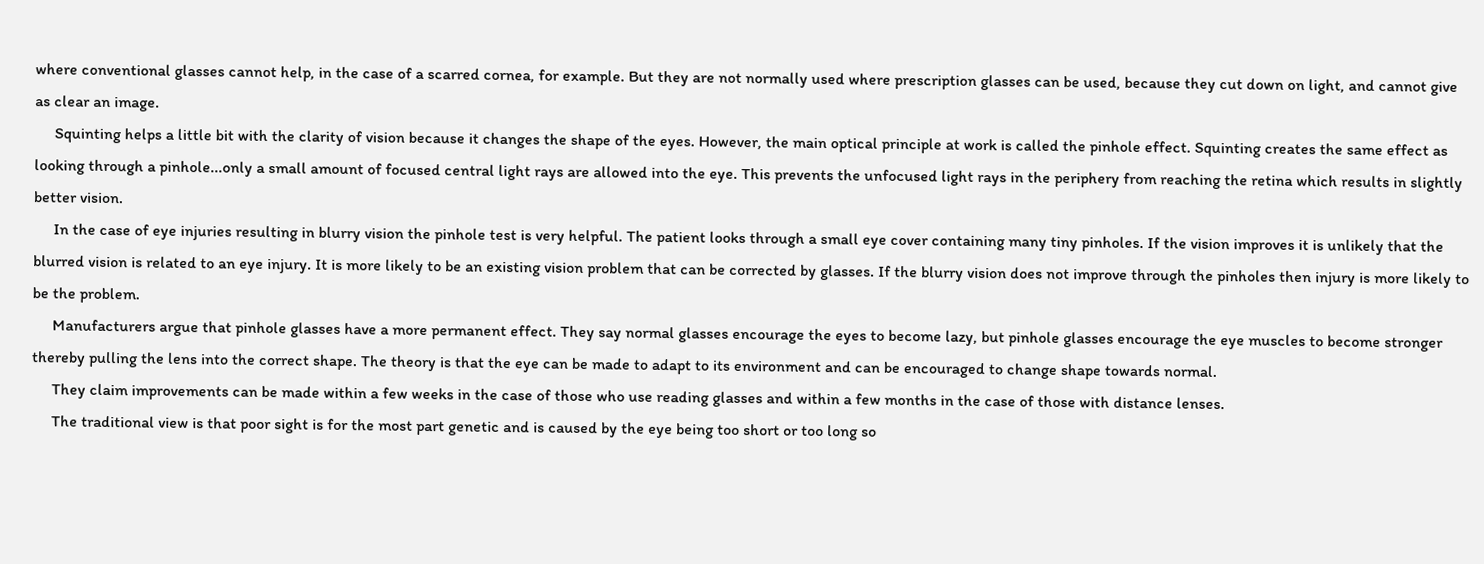where conventional glasses cannot help, in the case of a scarred cornea, for example. But they are not normally used where prescription glasses can be used, because they cut down on light, and cannot give as clear an image.
     Squinting helps a little bit with the clarity of vision because it changes the shape of the eyes. However, the main optical principle at work is called the pinhole effect. Squinting creates the same effect as looking through a pinhole...only a small amount of focused central light rays are allowed into the eye. This prevents the unfocused light rays in the periphery from reaching the retina which results in slightly better vision.
     In the case of eye injuries resulting in blurry vision the pinhole test is very helpful. The patient looks through a small eye cover containing many tiny pinholes. If the vision improves it is unlikely that the blurred vision is related to an eye injury. It is more likely to be an existing vision problem that can be corrected by glasses. If the blurry vision does not improve through the pinholes then injury is more likely to be the problem.
     Manufacturers argue that pinhole glasses have a more permanent effect. They say normal glasses encourage the eyes to become lazy, but pinhole glasses encourage the eye muscles to become stronger thereby pulling the lens into the correct shape. The theory is that the eye can be made to adapt to its environment and can be encouraged to change shape towards normal.
     They claim improvements can be made within a few weeks in the case of those who use reading glasses and within a few months in the case of those with distance lenses.
     The traditional view is that poor sight is for the most part genetic and is caused by the eye being too short or too long so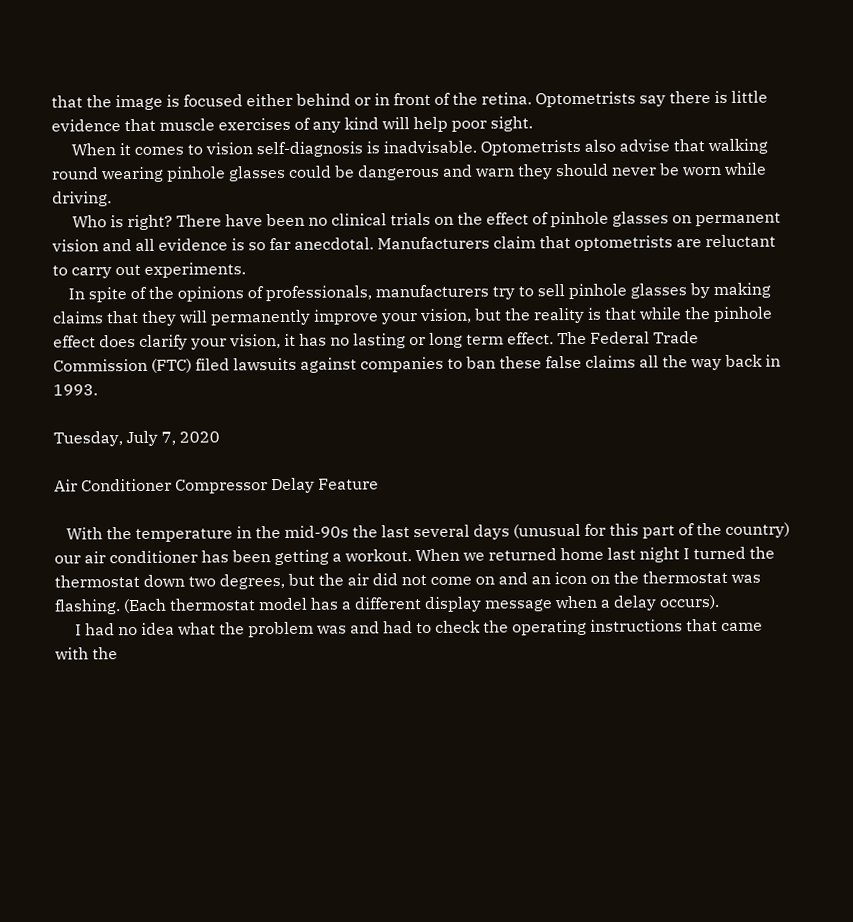that the image is focused either behind or in front of the retina. Optometrists say there is little evidence that muscle exercises of any kind will help poor sight.
     When it comes to vision self-diagnosis is inadvisable. Optometrists also advise that walking round wearing pinhole glasses could be dangerous and warn they should never be worn while driving.
     Who is right? There have been no clinical trials on the effect of pinhole glasses on permanent vision and all evidence is so far anecdotal. Manufacturers claim that optometrists are reluctant to carry out experiments.
    In spite of the opinions of professionals, manufacturers try to sell pinhole glasses by making claims that they will permanently improve your vision, but the reality is that while the pinhole effect does clarify your vision, it has no lasting or long term effect. The Federal Trade Commission (FTC) filed lawsuits against companies to ban these false claims all the way back in 1993.

Tuesday, July 7, 2020

Air Conditioner Compressor Delay Feature

   With the temperature in the mid-90s the last several days (unusual for this part of the country) our air conditioner has been getting a workout. When we returned home last night I turned the thermostat down two degrees, but the air did not come on and an icon on the thermostat was flashing. (Each thermostat model has a different display message when a delay occurs).
     I had no idea what the problem was and had to check the operating instructions that came with the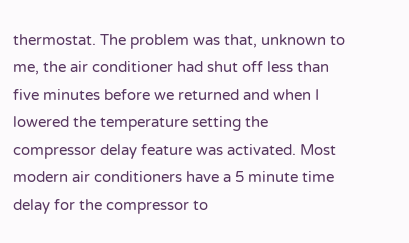thermostat. The problem was that, unknown to me, the air conditioner had shut off less than five minutes before we returned and when I lowered the temperature setting the compressor delay feature was activated. Most modern air conditioners have a 5 minute time delay for the compressor to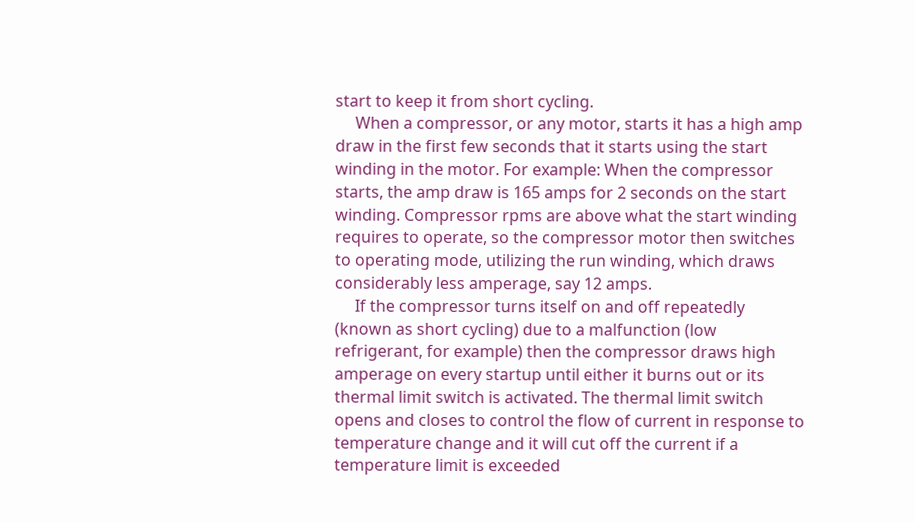start to keep it from short cycling.
     When a compressor, or any motor, starts it has a high amp draw in the first few seconds that it starts using the start winding in the motor. For example: When the compressor starts, the amp draw is 165 amps for 2 seconds on the start winding. Compressor rpms are above what the start winding requires to operate, so the compressor motor then switches to operating mode, utilizing the run winding, which draws considerably less amperage, say 12 amps.
     If the compressor turns itself on and off repeatedly (known as short cycling) due to a malfunction (low refrigerant, for example) then the compressor draws high amperage on every startup until either it burns out or its thermal limit switch is activated. The thermal limit switch opens and closes to control the flow of current in response to temperature change and it will cut off the current if a temperature limit is exceeded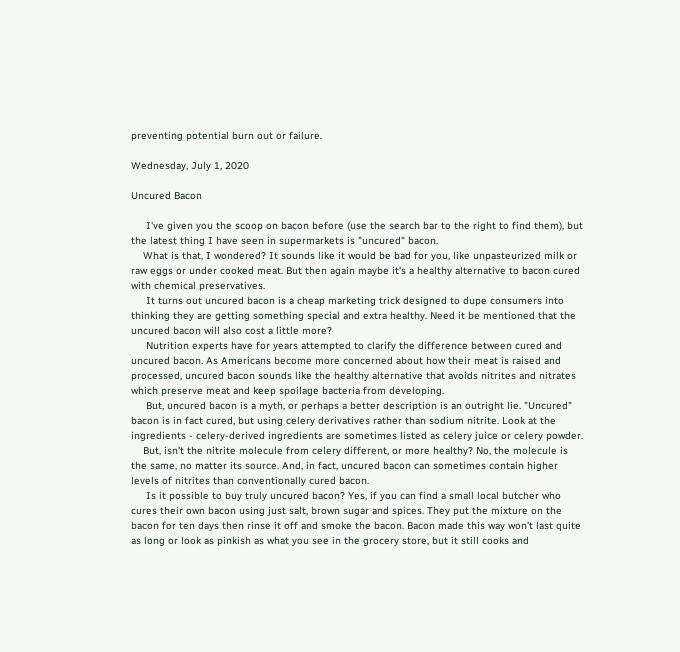preventing potential burn out or failure.

Wednesday, July 1, 2020

Uncured Bacon

     I've given you the scoop on bacon before (use the search bar to the right to find them), but the latest thing I have seen in supermarkets is "uncured" bacon.
    What is that, I wondered? It sounds like it would be bad for you, like unpasteurized milk or raw eggs or under cooked meat. But then again maybe it's a healthy alternative to bacon cured with chemical preservatives.
     It turns out uncured bacon is a cheap marketing trick designed to dupe consumers into thinking they are getting something special and extra healthy. Need it be mentioned that the uncured bacon will also cost a little more?
     Nutrition experts have for years attempted to clarify the difference between cured and uncured bacon. As Americans become more concerned about how their meat is raised and processed, uncured bacon sounds like the healthy alternative that avoids nitrites and nitrates which preserve meat and keep spoilage bacteria from developing.
     But, uncured bacon is a myth, or perhaps a better description is an outright lie. "Uncured" bacon is in fact cured, but using celery derivatives rather than sodium nitrite. Look at the ingredients - celery-derived ingredients are sometimes listed as celery juice or celery powder.
    But, isn't the nitrite molecule from celery different, or more healthy? No, the molecule is the same, no matter its source. And, in fact, uncured bacon can sometimes contain higher levels of nitrites than conventionally cured bacon.
     Is it possible to buy truly uncured bacon? Yes, if you can find a small local butcher who cures their own bacon using just salt, brown sugar and spices. They put the mixture on the bacon for ten days then rinse it off and smoke the bacon. Bacon made this way won’t last quite as long or look as pinkish as what you see in the grocery store, but it still cooks and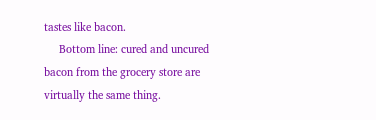tastes like bacon.
     Bottom line: cured and uncured bacon from the grocery store are virtually the same thing.